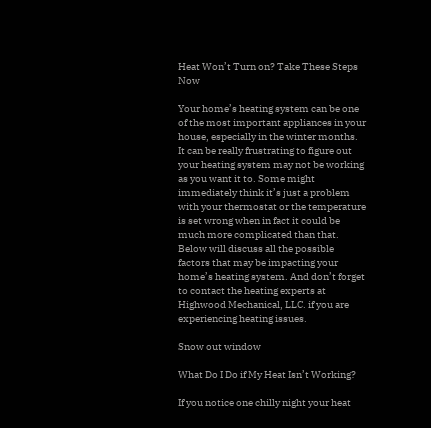Heat Won’t Turn on? Take These Steps Now

Your home’s heating system can be one of the most important appliances in your house, especially in the winter months. It can be really frustrating to figure out your heating system may not be working as you want it to. Some might immediately think it’s just a problem with your thermostat or the temperature is set wrong when in fact it could be much more complicated than that. Below will discuss all the possible factors that may be impacting your home’s heating system. And don’t forget to contact the heating experts at Highwood Mechanical, LLC. if you are experiencing heating issues.

Snow out window

What Do I Do if My Heat Isn’t Working?

If you notice one chilly night your heat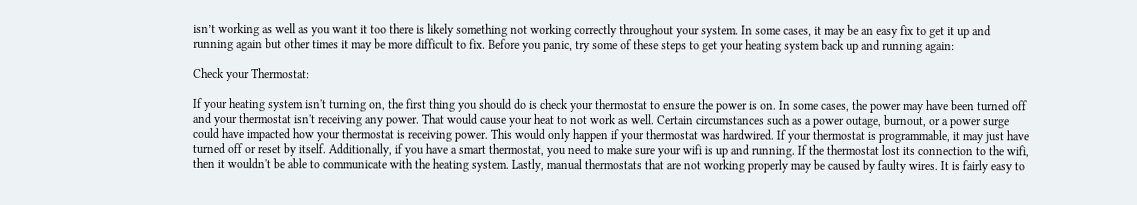isn’t working as well as you want it too there is likely something not working correctly throughout your system. In some cases, it may be an easy fix to get it up and running again but other times it may be more difficult to fix. Before you panic, try some of these steps to get your heating system back up and running again:

Check your Thermostat:

If your heating system isn't turning on, the first thing you should do is check your thermostat to ensure the power is on. In some cases, the power may have been turned off and your thermostat isn't receiving any power. That would cause your heat to not work as well. Certain circumstances such as a power outage, burnout, or a power surge could have impacted how your thermostat is receiving power. This would only happen if your thermostat was hardwired. If your thermostat is programmable, it may just have turned off or reset by itself. Additionally, if you have a smart thermostat, you need to make sure your wifi is up and running. If the thermostat lost its connection to the wifi, then it wouldn't be able to communicate with the heating system. Lastly, manual thermostats that are not working properly may be caused by faulty wires. It is fairly easy to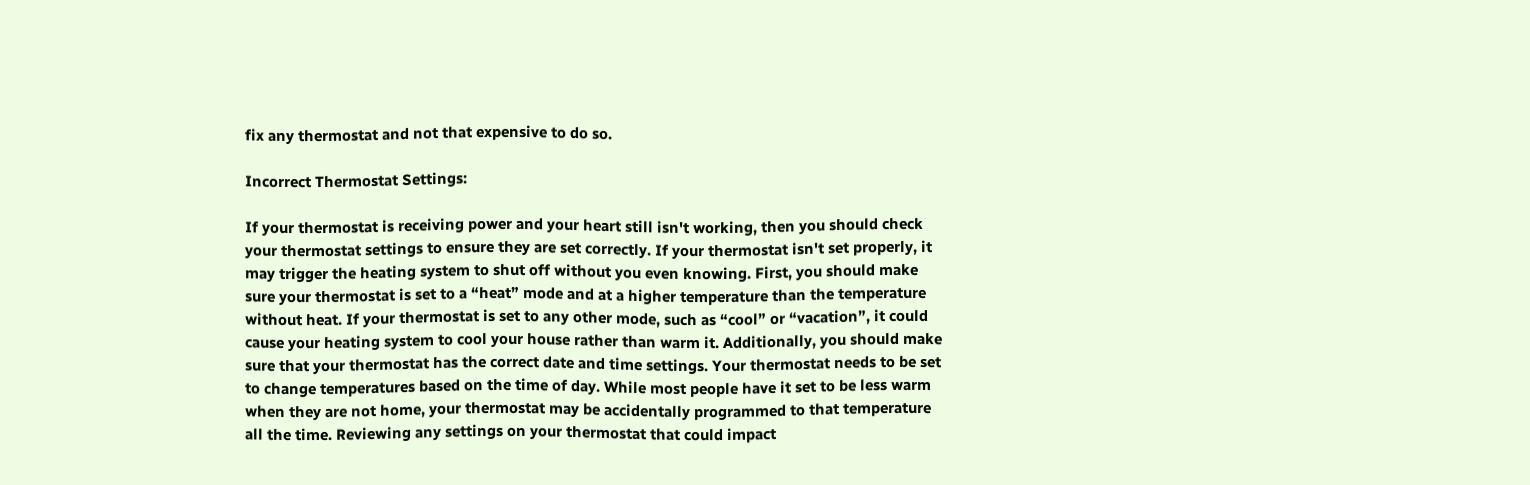fix any thermostat and not that expensive to do so.

Incorrect Thermostat Settings:

If your thermostat is receiving power and your heart still isn't working, then you should check your thermostat settings to ensure they are set correctly. If your thermostat isn't set properly, it may trigger the heating system to shut off without you even knowing. First, you should make sure your thermostat is set to a “heat” mode and at a higher temperature than the temperature without heat. If your thermostat is set to any other mode, such as “cool” or “vacation”, it could cause your heating system to cool your house rather than warm it. Additionally, you should make sure that your thermostat has the correct date and time settings. Your thermostat needs to be set to change temperatures based on the time of day. While most people have it set to be less warm when they are not home, your thermostat may be accidentally programmed to that temperature all the time. Reviewing any settings on your thermostat that could impact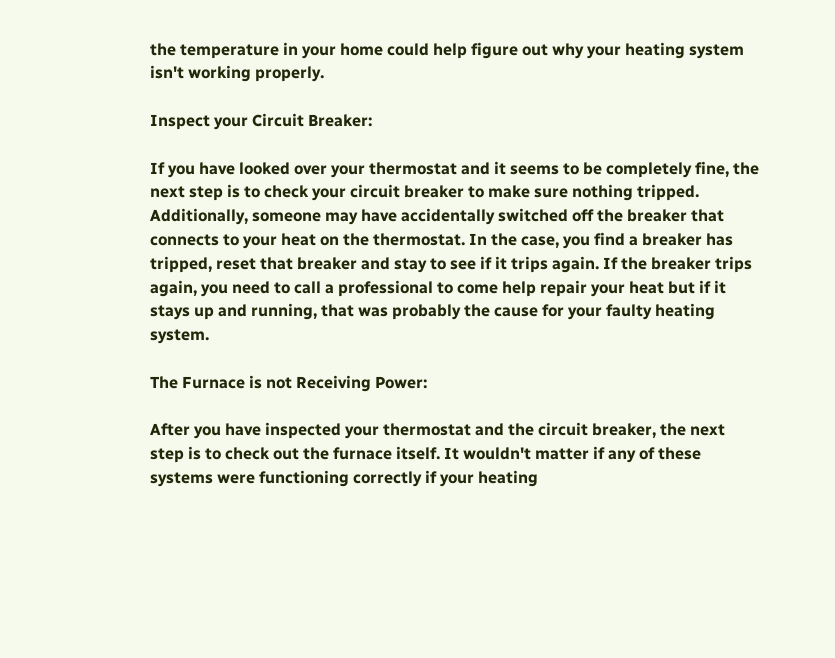the temperature in your home could help figure out why your heating system isn't working properly.

Inspect your Circuit Breaker:

If you have looked over your thermostat and it seems to be completely fine, the next step is to check your circuit breaker to make sure nothing tripped. Additionally, someone may have accidentally switched off the breaker that connects to your heat on the thermostat. In the case, you find a breaker has tripped, reset that breaker and stay to see if it trips again. If the breaker trips again, you need to call a professional to come help repair your heat but if it stays up and running, that was probably the cause for your faulty heating system.

The Furnace is not Receiving Power:

After you have inspected your thermostat and the circuit breaker, the next step is to check out the furnace itself. It wouldn't matter if any of these systems were functioning correctly if your heating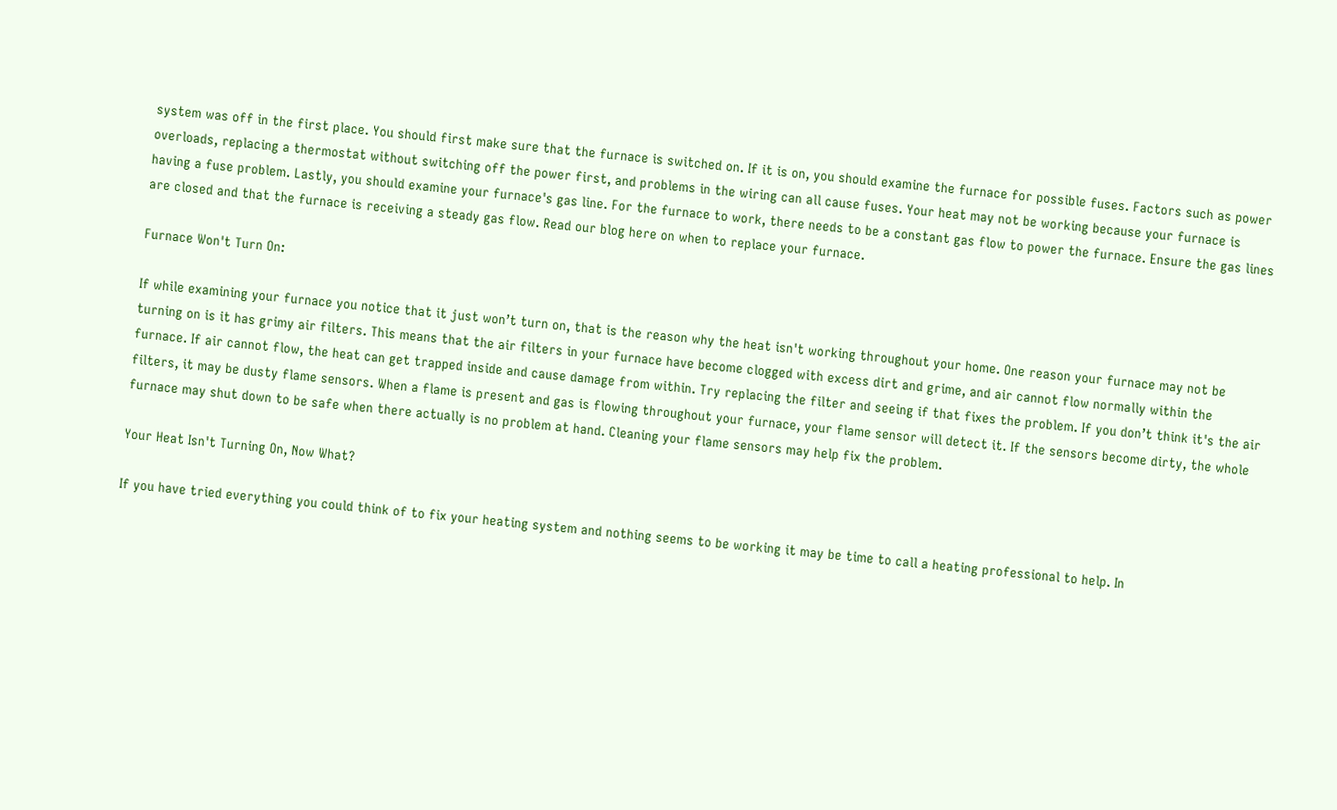system was off in the first place. You should first make sure that the furnace is switched on. If it is on, you should examine the furnace for possible fuses. Factors such as power overloads, replacing a thermostat without switching off the power first, and problems in the wiring can all cause fuses. Your heat may not be working because your furnace is having a fuse problem. Lastly, you should examine your furnace's gas line. For the furnace to work, there needs to be a constant gas flow to power the furnace. Ensure the gas lines are closed and that the furnace is receiving a steady gas flow. Read our blog here on when to replace your furnace.

Furnace Won't Turn On:

If while examining your furnace you notice that it just won’t turn on, that is the reason why the heat isn't working throughout your home. One reason your furnace may not be turning on is it has grimy air filters. This means that the air filters in your furnace have become clogged with excess dirt and grime, and air cannot flow normally within the furnace. If air cannot flow, the heat can get trapped inside and cause damage from within. Try replacing the filter and seeing if that fixes the problem. If you don’t think it's the air filters, it may be dusty flame sensors. When a flame is present and gas is flowing throughout your furnace, your flame sensor will detect it. If the sensors become dirty, the whole furnace may shut down to be safe when there actually is no problem at hand. Cleaning your flame sensors may help fix the problem.

Your Heat Isn't Turning On, Now What?

If you have tried everything you could think of to fix your heating system and nothing seems to be working it may be time to call a heating professional to help. In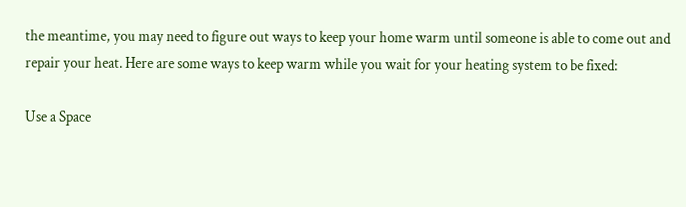the meantime, you may need to figure out ways to keep your home warm until someone is able to come out and repair your heat. Here are some ways to keep warm while you wait for your heating system to be fixed:

Use a Space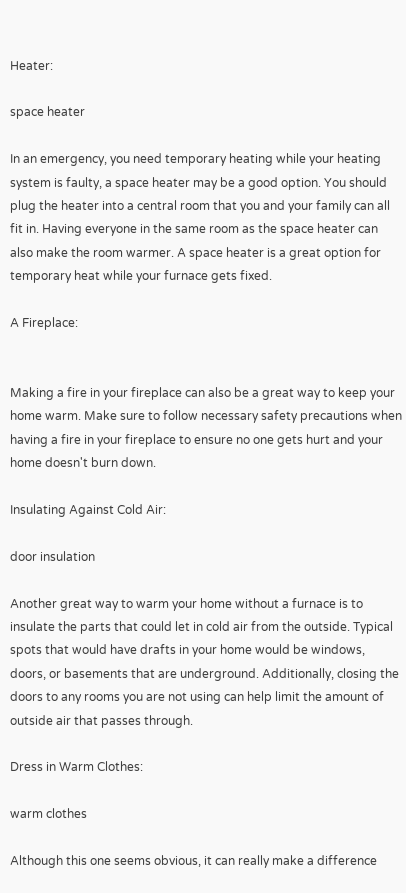Heater:

space heater

In an emergency, you need temporary heating while your heating system is faulty, a space heater may be a good option. You should plug the heater into a central room that you and your family can all fit in. Having everyone in the same room as the space heater can also make the room warmer. A space heater is a great option for temporary heat while your furnace gets fixed.

A Fireplace:


Making a fire in your fireplace can also be a great way to keep your home warm. Make sure to follow necessary safety precautions when having a fire in your fireplace to ensure no one gets hurt and your home doesn't burn down.

Insulating Against Cold Air:

door insulation

Another great way to warm your home without a furnace is to insulate the parts that could let in cold air from the outside. Typical spots that would have drafts in your home would be windows, doors, or basements that are underground. Additionally, closing the doors to any rooms you are not using can help limit the amount of outside air that passes through.

Dress in Warm Clothes:

warm clothes

Although this one seems obvious, it can really make a difference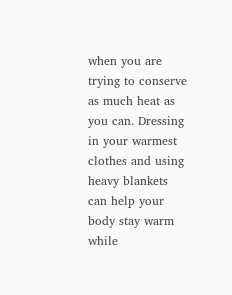when you are trying to conserve as much heat as you can. Dressing in your warmest clothes and using heavy blankets can help your body stay warm while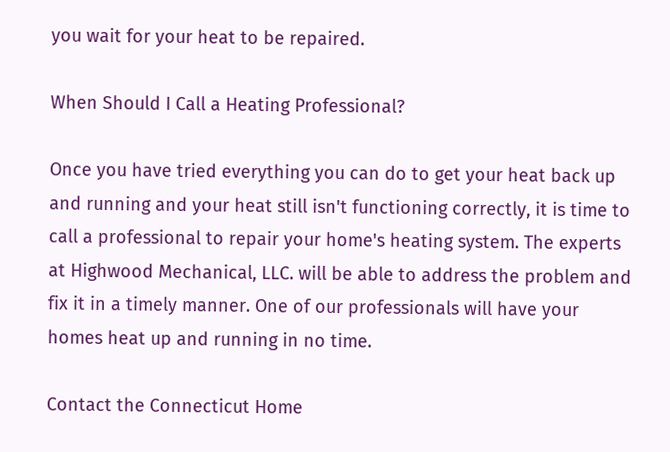you wait for your heat to be repaired.

When Should I Call a Heating Professional?

Once you have tried everything you can do to get your heat back up and running and your heat still isn't functioning correctly, it is time to call a professional to repair your home's heating system. The experts at Highwood Mechanical, LLC. will be able to address the problem and fix it in a timely manner. One of our professionals will have your homes heat up and running in no time.

Contact the Connecticut Home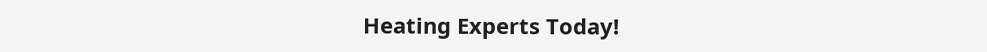Heating Experts Today!